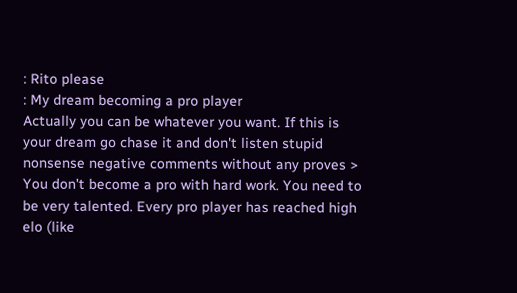: Rito please
: My dream becoming a pro player
Actually you can be whatever you want. If this is your dream go chase it and don't listen stupid nonsense negative comments without any proves > You don't become a pro with hard work. You need to be very talented. Every pro player has reached high elo (like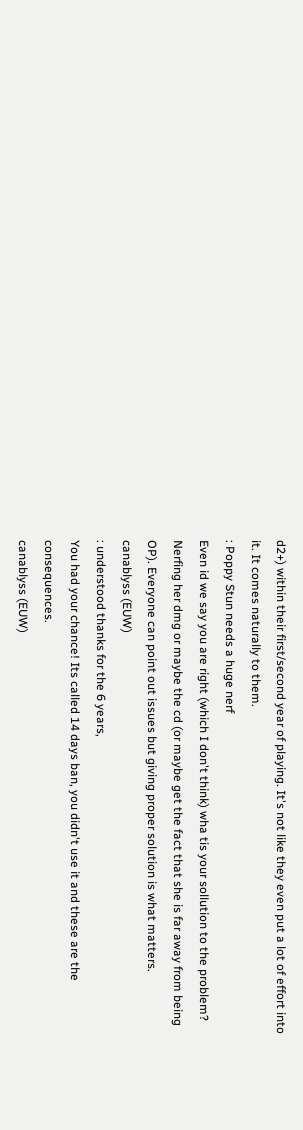d2+) within their first/second year of playing. It's not like they even put a lot of effort into it. It comes naturally to them.
: Poppy Stun needs a huge nerf
Even id we say you are right (which I don't think) wha tis your sollution to the problem? Nerfing her dmg or maybe the cd (or maybe get the fact that she is far away from being OP). Everyone can point out issues but giving proper solution is what matters.
canablyss (EUW)
: understood thanks for the 6 years,
You had your chance! Its called 14 days ban, you didn't use it and these are the consequences.
canablyss (EUW)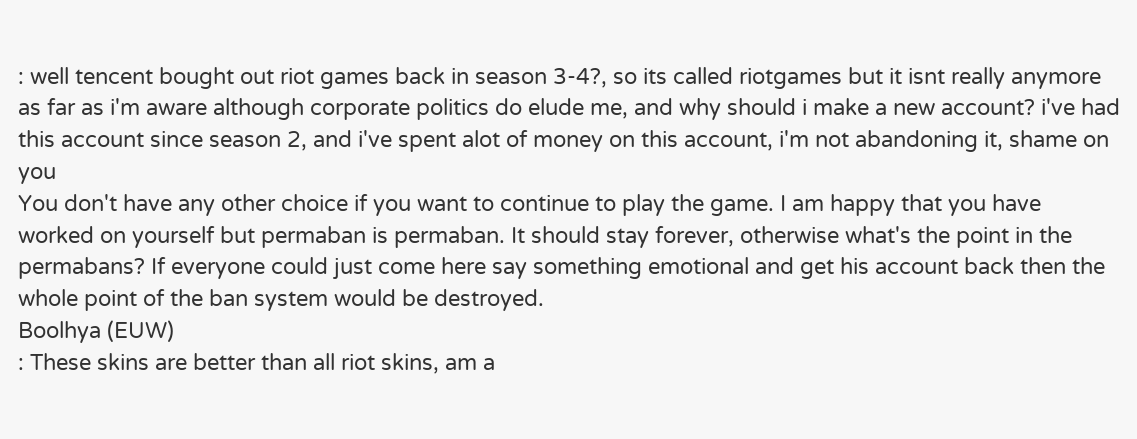: well tencent bought out riot games back in season 3-4?, so its called riotgames but it isnt really anymore as far as i'm aware although corporate politics do elude me, and why should i make a new account? i've had this account since season 2, and i've spent alot of money on this account, i'm not abandoning it, shame on you
You don't have any other choice if you want to continue to play the game. I am happy that you have worked on yourself but permaban is permaban. It should stay forever, otherwise what's the point in the permabans? If everyone could just come here say something emotional and get his account back then the whole point of the ban system would be destroyed.
Boolhya (EUW)
: These skins are better than all riot skins, am a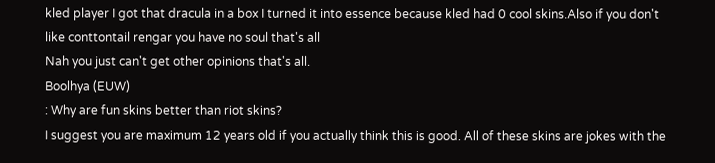kled player I got that dracula in a box I turned it into essence because kled had 0 cool skins.Also if you don't like conttontail rengar you have no soul that's all
Nah you just can't get other opinions that's all.
Boolhya (EUW)
: Why are fun skins better than riot skins?
I suggest you are maximum 12 years old if you actually think this is good. All of these skins are jokes with the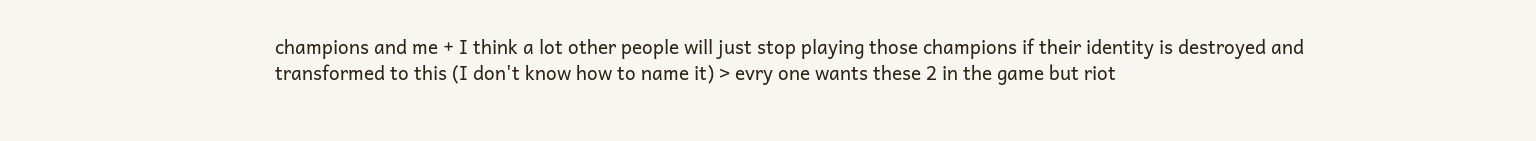champions and me + I think a lot other people will just stop playing those champions if their identity is destroyed and transformed to this (I don't know how to name it) > evry one wants these 2 in the game but riot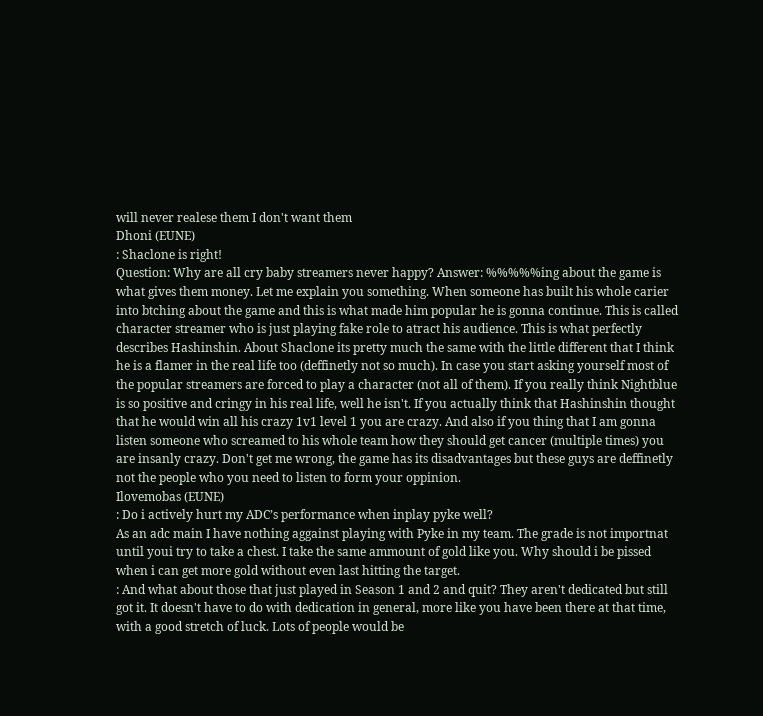will never realese them I don't want them
Dhoni (EUNE)
: Shaclone is right!
Question: Why are all cry baby streamers never happy? Answer: %%%%%ing about the game is what gives them money. Let me explain you something. When someone has built his whole carier into btching about the game and this is what made him popular he is gonna continue. This is called character streamer who is just playing fake role to atract his audience. This is what perfectly describes Hashinshin. About Shaclone its pretty much the same with the little different that I think he is a flamer in the real life too (deffinetly not so much). In case you start asking yourself most of the popular streamers are forced to play a character (not all of them). If you really think Nightblue is so positive and cringy in his real life, well he isn't. If you actually think that Hashinshin thought that he would win all his crazy 1v1 level 1 you are crazy. And also if you thing that I am gonna listen someone who screamed to his whole team how they should get cancer (multiple times) you are insanly crazy. Don't get me wrong, the game has its disadvantages but these guys are deffinetly not the people who you need to listen to form your oppinion.
Ilovemobas (EUNE)
: Do i actively hurt my ADC’s performance when inplay pyke well?
As an adc main I have nothing aggainst playing with Pyke in my team. The grade is not importnat until youi try to take a chest. I take the same ammount of gold like you. Why should i be pissed when i can get more gold without even last hitting the target.
: And what about those that just played in Season 1 and 2 and quit? They aren't dedicated but still got it. It doesn't have to do with dedication in general, more like you have been there at that time, with a good stretch of luck. Lots of people would be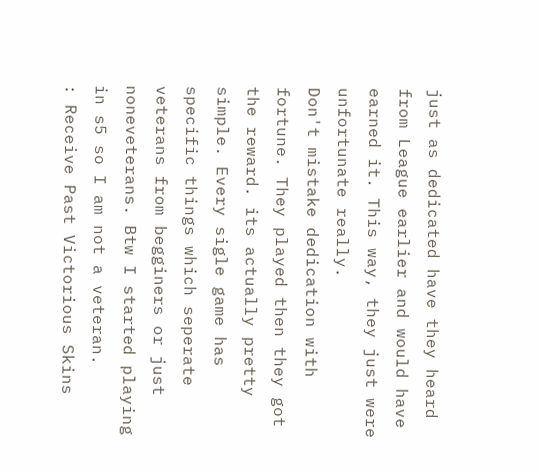just as dedicated have they heard from League earlier and would have earned it. This way, they just were unfortunate really.
Don't mistake dedication with fortune. They played then they got the reward. its actually pretty simple. Every sigle game has specific things which seperate veterans from begginers or just noneveterans. Btw I started playing in s5 so I am not a veteran.
: Receive Past Victorious Skins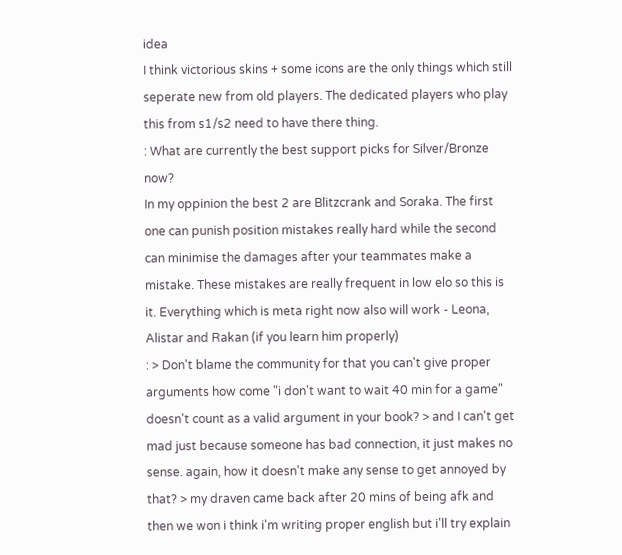idea
I think victorious skins + some icons are the only things which still seperate new from old players. The dedicated players who play this from s1/s2 need to have there thing.
: What are currently the best support picks for Silver/Bronze now?
In my oppinion the best 2 are Blitzcrank and Soraka. The first one can punish position mistakes really hard while the second can minimise the damages after your teammates make a mistake. These mistakes are really frequent in low elo so this is it. Everything which is meta right now also will work - Leona, Alistar and Rakan (if you learn him properly)
: > Don't blame the community for that you can't give proper arguments how come "i don't want to wait 40 min for a game" doesn't count as a valid argument in your book? > and I can't get mad just because someone has bad connection, it just makes no sense. again, how it doesn't make any sense to get annoyed by that? > my draven came back after 20 mins of being afk and then we won i think i'm writing proper english but i'll try explain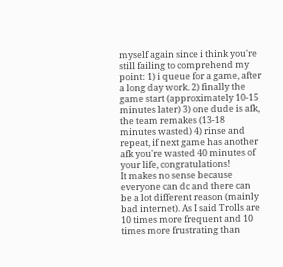myself again since i think you're still failing to comprehend my point: 1) i queue for a game, after a long day work. 2) finally the game start (approximately 10-15 minutes later) 3) one dude is afk, the team remakes (13-18 minutes wasted) 4) rinse and repeat, if next game has another afk you're wasted 40 minutes of your life, congratulations!
It makes no sense because everyone can dc and there can be a lot different reason (mainly bad internet). As I said Trolls are 10 times more frequent and 10 times more frustrating than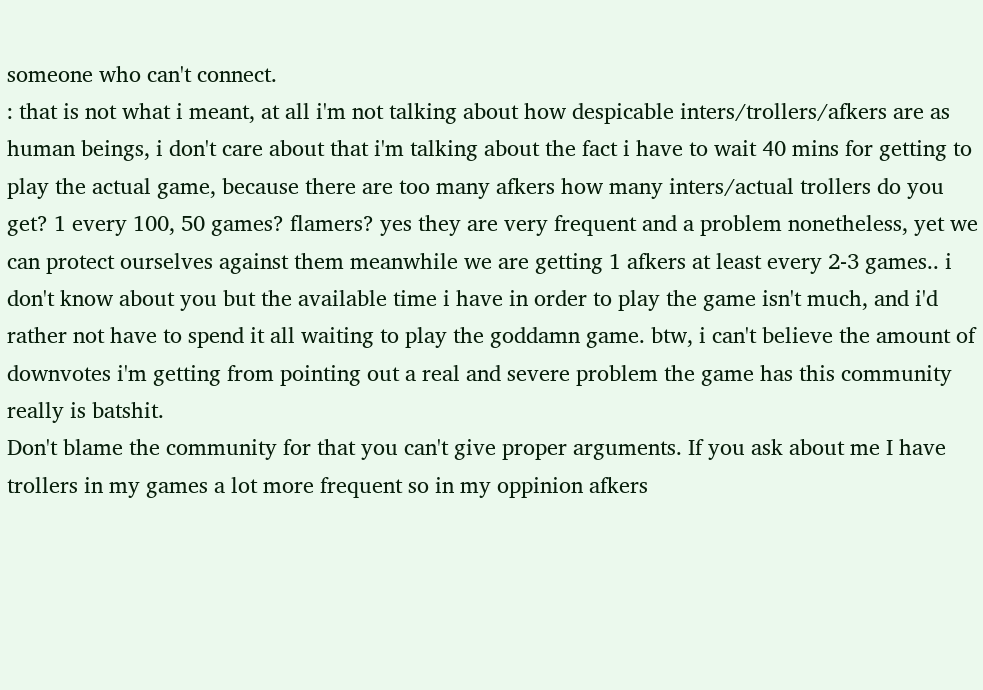someone who can't connect.
: that is not what i meant, at all i'm not talking about how despicable inters/trollers/afkers are as human beings, i don't care about that i'm talking about the fact i have to wait 40 mins for getting to play the actual game, because there are too many afkers how many inters/actual trollers do you get? 1 every 100, 50 games? flamers? yes they are very frequent and a problem nonetheless, yet we can protect ourselves against them meanwhile we are getting 1 afkers at least every 2-3 games.. i don't know about you but the available time i have in order to play the game isn't much, and i'd rather not have to spend it all waiting to play the goddamn game. btw, i can't believe the amount of downvotes i'm getting from pointing out a real and severe problem the game has this community really is batshit.
Don't blame the community for that you can't give proper arguments. If you ask about me I have trollers in my games a lot more frequent so in my oppinion afkers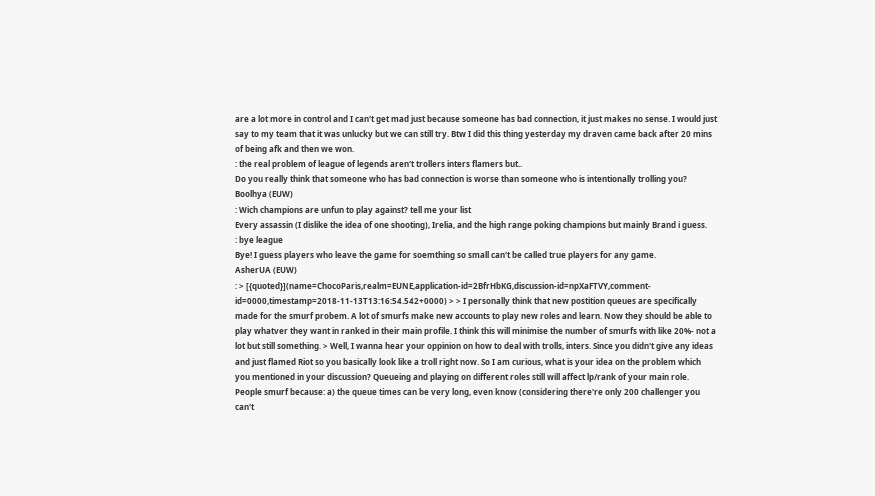are a lot more in control and I can't get mad just because someone has bad connection, it just makes no sense. I would just say to my team that it was unlucky but we can still try. Btw I did this thing yesterday my draven came back after 20 mins of being afk and then we won.
: the real problem of league of legends aren't trollers inters flamers but..
Do you really think that someone who has bad connection is worse than someone who is intentionally trolling you?
Boolhya (EUW)
: Wich champions are unfun to play against? tell me your list
Every assassin (I dislike the idea of one shooting), Irelia, and the high range poking champions but mainly Brand i guess.
: bye league
Bye! I guess players who leave the game for soemthing so small can't be called true players for any game.
AsherUA (EUW)
: > [{quoted}](name=ChocoParis,realm=EUNE,application-id=2BfrHbKG,discussion-id=npXaFTVY,comment-id=0000,timestamp=2018-11-13T13:16:54.542+0000) > > I personally think that new postition queues are specifically made for the smurf probem. A lot of smurfs make new accounts to play new roles and learn. Now they should be able to play whatver they want in ranked in their main profile. I think this will minimise the number of smurfs with like 20%- not a lot but still something. > Well, I wanna hear your oppinion on how to deal with trolls, inters. Since you didn't give any ideas and just flamed Riot so you basically look like a troll right now. So I am curious, what is your idea on the problem which you mentioned in your discussion? Queueing and playing on different roles still will affect lp/rank of your main role. People smurf because: a) the queue times can be very long, even know (considering there're only 200 challenger you can't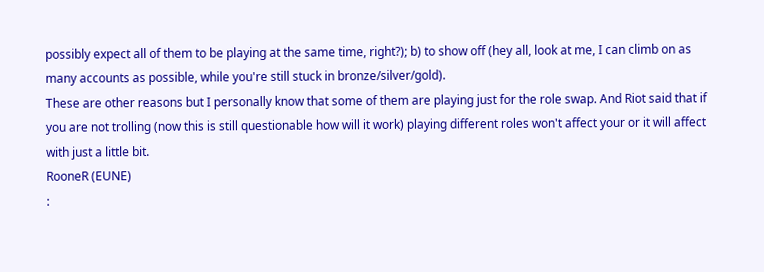possibly expect all of them to be playing at the same time, right?); b) to show off (hey all, look at me, I can climb on as many accounts as possible, while you're still stuck in bronze/silver/gold).
These are other reasons but I personally know that some of them are playing just for the role swap. And Riot said that if you are not trolling (now this is still questionable how will it work) playing different roles won't affect your or it will affect with just a little bit.
RooneR (EUNE)
: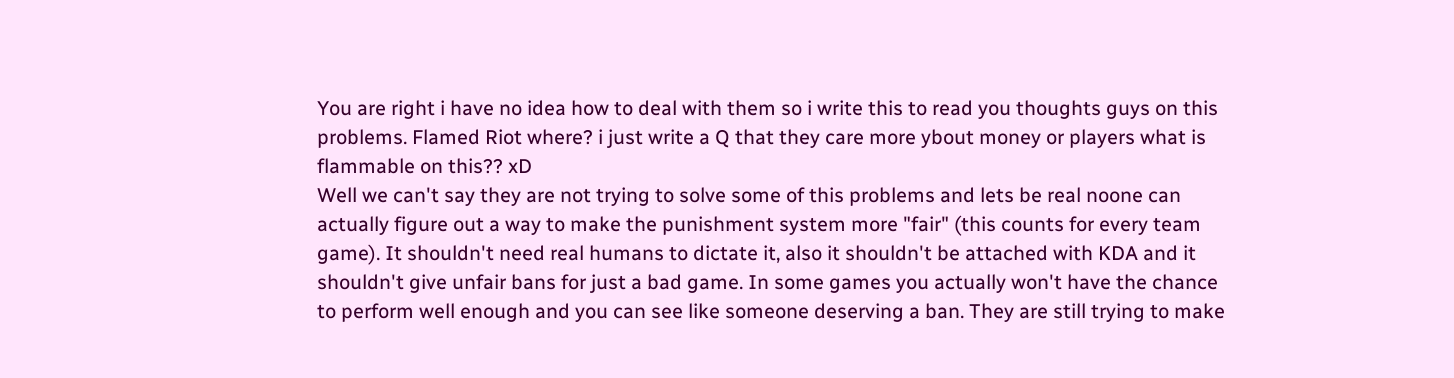You are right i have no idea how to deal with them so i write this to read you thoughts guys on this problems. Flamed Riot where? i just write a Q that they care more ybout money or players what is flammable on this?? xD
Well we can't say they are not trying to solve some of this problems and lets be real noone can actually figure out a way to make the punishment system more "fair" (this counts for every team game). It shouldn't need real humans to dictate it, also it shouldn't be attached with KDA and it shouldn't give unfair bans for just a bad game. In some games you actually won't have the chance to perform well enough and you can see like someone deserving a ban. They are still trying to make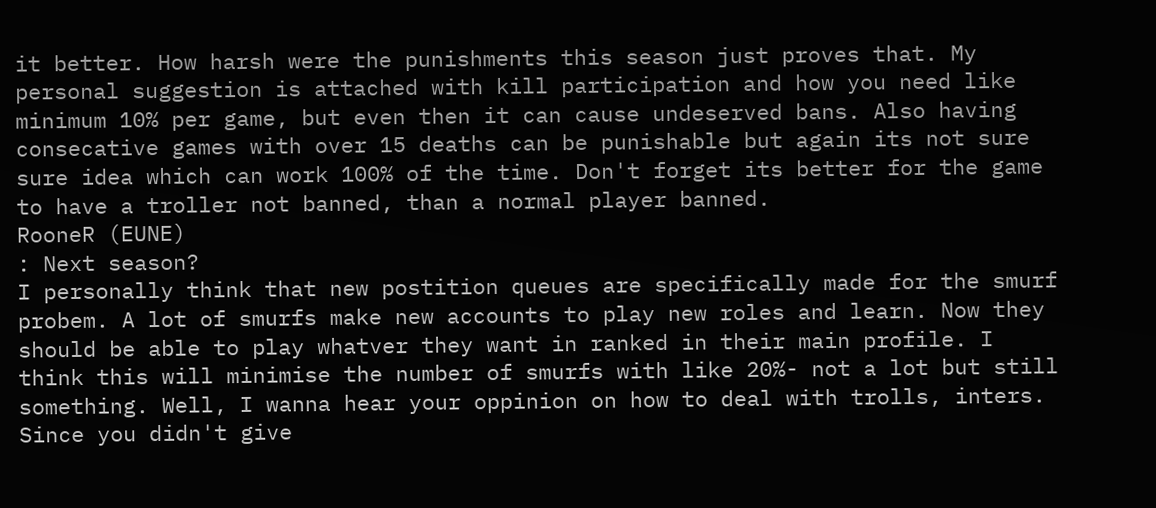it better. How harsh were the punishments this season just proves that. My personal suggestion is attached with kill participation and how you need like minimum 10% per game, but even then it can cause undeserved bans. Also having consecative games with over 15 deaths can be punishable but again its not sure sure idea which can work 100% of the time. Don't forget its better for the game to have a troller not banned, than a normal player banned.
RooneR (EUNE)
: Next season?
I personally think that new postition queues are specifically made for the smurf probem. A lot of smurfs make new accounts to play new roles and learn. Now they should be able to play whatver they want in ranked in their main profile. I think this will minimise the number of smurfs with like 20%- not a lot but still something. Well, I wanna hear your oppinion on how to deal with trolls, inters. Since you didn't give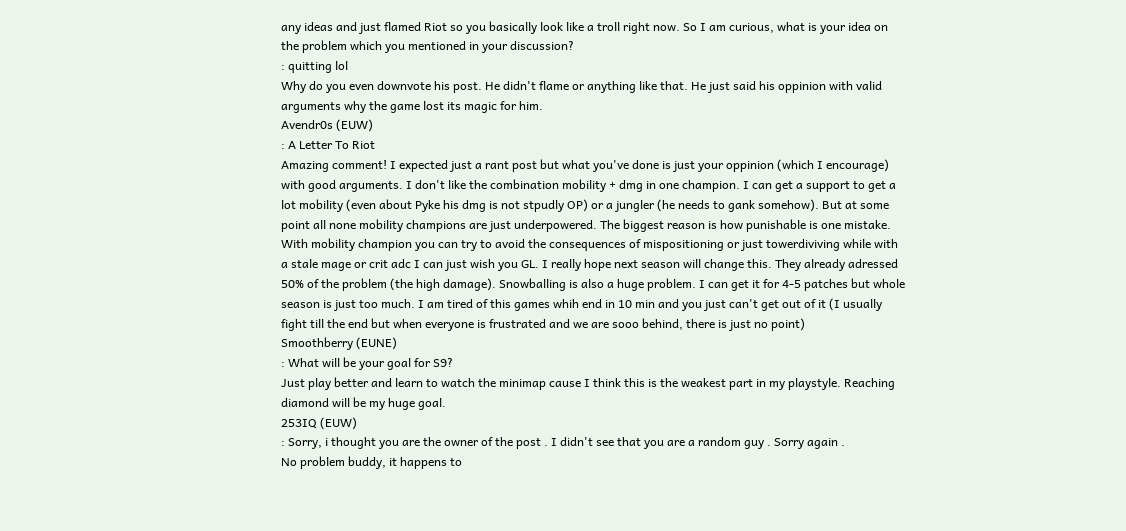any ideas and just flamed Riot so you basically look like a troll right now. So I am curious, what is your idea on the problem which you mentioned in your discussion?
: quitting lol
Why do you even downvote his post. He didn't flame or anything like that. He just said his oppinion with valid arguments why the game lost its magic for him.
Avendr0s (EUW)
: A Letter To Riot
Amazing comment! I expected just a rant post but what you've done is just your oppinion (which I encourage) with good arguments. I don't like the combination mobility + dmg in one champion. I can get a support to get a lot mobility (even about Pyke his dmg is not stpudly OP) or a jungler (he needs to gank somehow). But at some point all none mobility champions are just underpowered. The biggest reason is how punishable is one mistake. With mobility champion you can try to avoid the consequences of mispositioning or just towerdiviving while with a stale mage or crit adc I can just wish you GL. I really hope next season will change this. They already adressed 50% of the problem (the high damage). Snowballing is also a huge problem. I can get it for 4-5 patches but whole season is just too much. I am tired of this games whih end in 10 min and you just can't get out of it (I usually fight till the end but when everyone is frustrated and we are sooo behind, there is just no point)
Smoothberry (EUNE)
: What will be your goal for S9?
Just play better and learn to watch the minimap cause I think this is the weakest part in my playstyle. Reaching diamond will be my huge goal.
253IQ (EUW)
: Sorry, i thought you are the owner of the post . I didn't see that you are a random guy . Sorry again .
No problem buddy, it happens to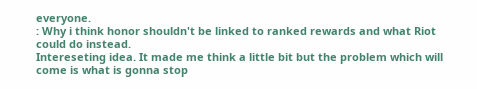everyone.
: Why i think honor shouldn't be linked to ranked rewards and what Riot could do instead.
Intereseting idea. It made me think a little bit but the problem which will come is what is gonna stop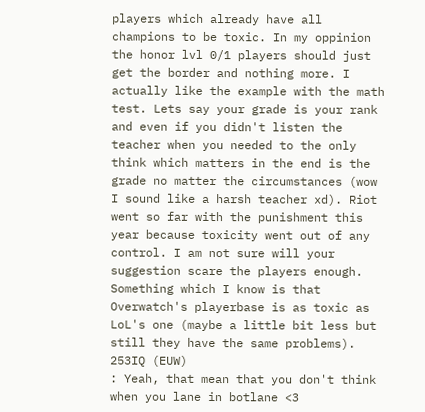players which already have all champions to be toxic. In my oppinion the honor lvl 0/1 players should just get the border and nothing more. I actually like the example with the math test. Lets say your grade is your rank and even if you didn't listen the teacher when you needed to the only think which matters in the end is the grade no matter the circumstances (wow I sound like a harsh teacher xd). Riot went so far with the punishment this year because toxicity went out of any control. I am not sure will your suggestion scare the players enough. Something which I know is that Overwatch's playerbase is as toxic as LoL's one (maybe a little bit less but still they have the same problems).
253IQ (EUW)
: Yeah, that mean that you don't think when you lane in botlane <3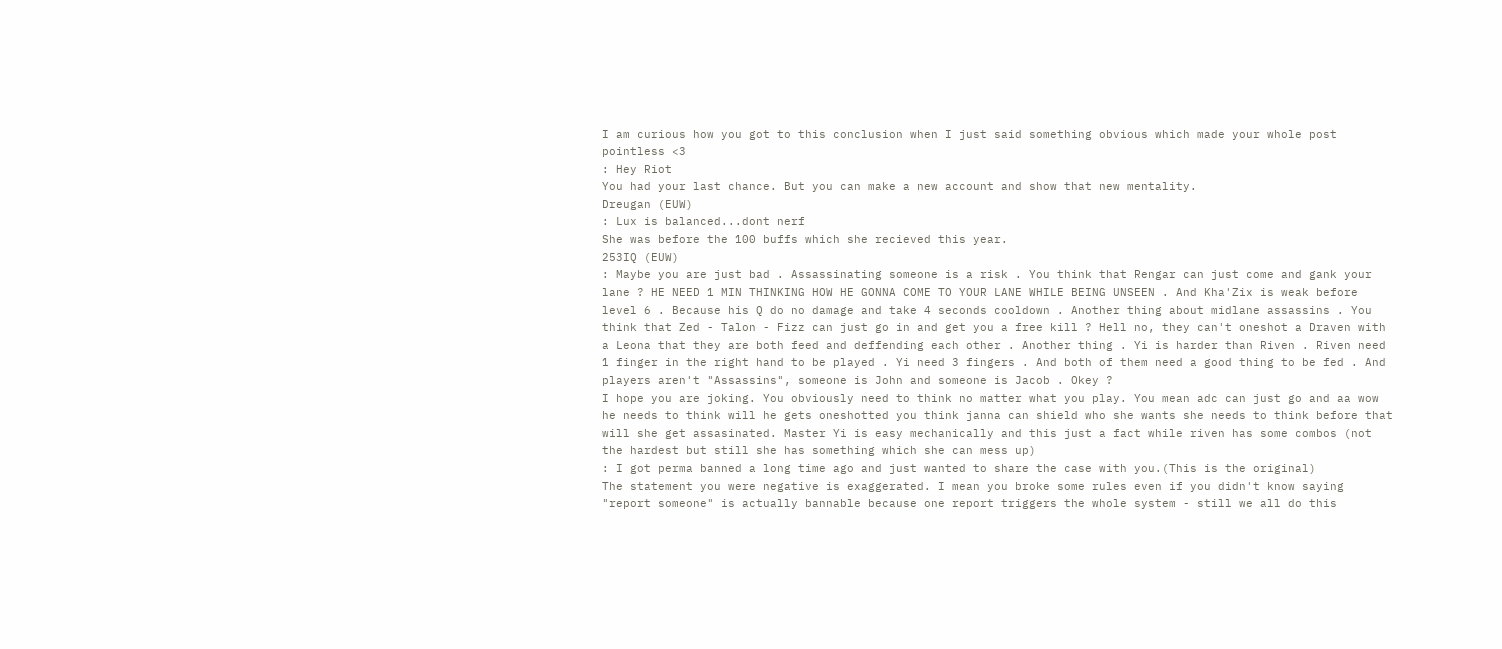I am curious how you got to this conclusion when I just said something obvious which made your whole post pointless <3
: Hey Riot
You had your last chance. But you can make a new account and show that new mentality.
Dreugan (EUW)
: Lux is balanced...dont nerf
She was before the 100 buffs which she recieved this year.
253IQ (EUW)
: Maybe you are just bad . Assassinating someone is a risk . You think that Rengar can just come and gank your lane ? HE NEED 1 MIN THINKING HOW HE GONNA COME TO YOUR LANE WHILE BEING UNSEEN . And Kha'Zix is weak before level 6 . Because his Q do no damage and take 4 seconds cooldown . Another thing about midlane assassins . You think that Zed - Talon - Fizz can just go in and get you a free kill ? Hell no, they can't oneshot a Draven with a Leona that they are both feed and deffending each other . Another thing . Yi is harder than Riven . Riven need 1 finger in the right hand to be played . Yi need 3 fingers . And both of them need a good thing to be fed . And players aren't "Assassins", someone is John and someone is Jacob . Okey ?
I hope you are joking. You obviously need to think no matter what you play. You mean adc can just go and aa wow he needs to think will he gets oneshotted you think janna can shield who she wants she needs to think before that will she get assasinated. Master Yi is easy mechanically and this just a fact while riven has some combos (not the hardest but still she has something which she can mess up)
: I got perma banned a long time ago and just wanted to share the case with you.(This is the original)
The statement you were negative is exaggerated. I mean you broke some rules even if you didn't know saying "report someone" is actually bannable because one report triggers the whole system - still we all do this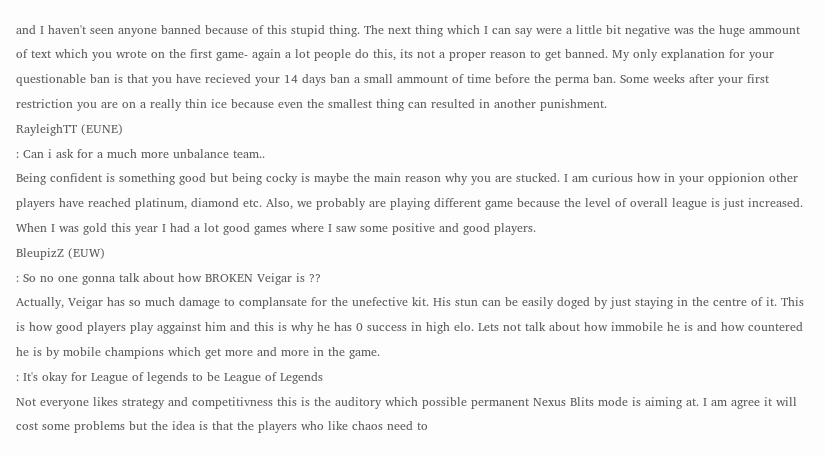and I haven't seen anyone banned because of this stupid thing. The next thing which I can say were a little bit negative was the huge ammount of text which you wrote on the first game- again a lot people do this, its not a proper reason to get banned. My only explanation for your questionable ban is that you have recieved your 14 days ban a small ammount of time before the perma ban. Some weeks after your first restriction you are on a really thin ice because even the smallest thing can resulted in another punishment.
RayleighTT (EUNE)
: Can i ask for a much more unbalance team..
Being confident is something good but being cocky is maybe the main reason why you are stucked. I am curious how in your oppionion other players have reached platinum, diamond etc. Also, we probably are playing different game because the level of overall league is just increased. When I was gold this year I had a lot good games where I saw some positive and good players.
BleupizZ (EUW)
: So no one gonna talk about how BROKEN Veigar is ??
Actually, Veigar has so much damage to complansate for the unefective kit. His stun can be easily doged by just staying in the centre of it. This is how good players play aggainst him and this is why he has 0 success in high elo. Lets not talk about how immobile he is and how countered he is by mobile champions which get more and more in the game.
: It's okay for League of legends to be League of Legends
Not everyone likes strategy and competitivness this is the auditory which possible permanent Nexus Blits mode is aiming at. I am agree it will cost some problems but the idea is that the players who like chaos need to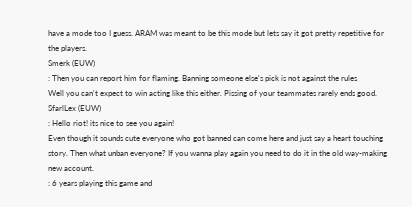have a mode too I guess. ARAM was meant to be this mode but lets say it got pretty repetitive for the players.
Smerk (EUW)
: Then you can report him for flaming. Banning someone else's pick is not against the rules
Well you can't expect to win acting like this either. Pissing of your teammates rarely ends good.
SfarlLex (EUW)
: Hello riot! its nice to see you again!
Even though it sounds cute everyone who got banned can come here and just say a heart touching story. Then what unban everyone? If you wanna play again you need to do it in the old way-making new account.
: 6 years playing this game and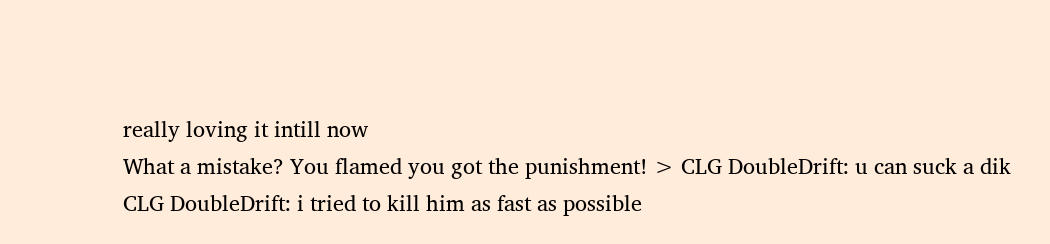really loving it intill now
What a mistake? You flamed you got the punishment! > CLG DoubleDrift: u can suck a dik CLG DoubleDrift: i tried to kill him as fast as possible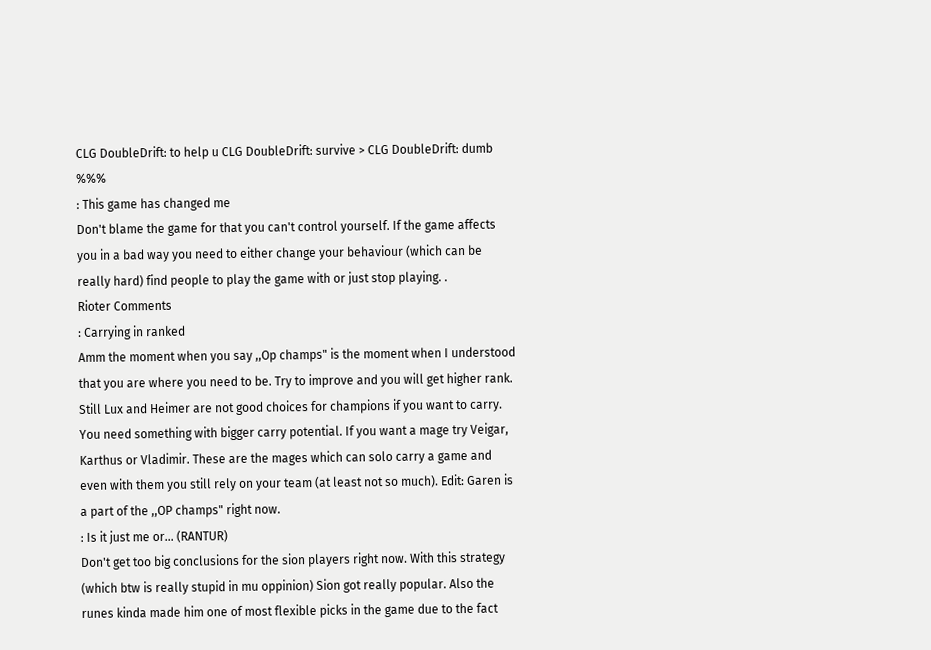CLG DoubleDrift: to help u CLG DoubleDrift: survive > CLG DoubleDrift: dumb %%%
: This game has changed me
Don't blame the game for that you can't control yourself. If the game affects you in a bad way you need to either change your behaviour (which can be really hard) find people to play the game with or just stop playing. .
Rioter Comments
: Carrying in ranked
Amm the moment when you say ,,Op champs" is the moment when I understood that you are where you need to be. Try to improve and you will get higher rank. Still Lux and Heimer are not good choices for champions if you want to carry. You need something with bigger carry potential. If you want a mage try Veigar, Karthus or Vladimir. These are the mages which can solo carry a game and even with them you still rely on your team (at least not so much). Edit: Garen is a part of the ,,OP champs" right now.
: Is it just me or... (RANTUR)
Don't get too big conclusions for the sion players right now. With this strategy (which btw is really stupid in mu oppinion) Sion got really popular. Also the runes kinda made him one of most flexible picks in the game due to the fact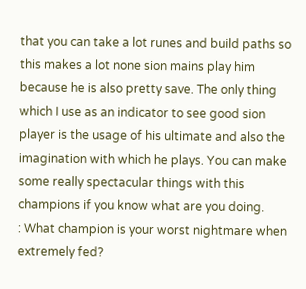that you can take a lot runes and build paths so this makes a lot none sion mains play him because he is also pretty save. The only thing which I use as an indicator to see good sion player is the usage of his ultimate and also the imagination with which he plays. You can make some really spectacular things with this champions if you know what are you doing.
: What champion is your worst nightmare when extremely fed?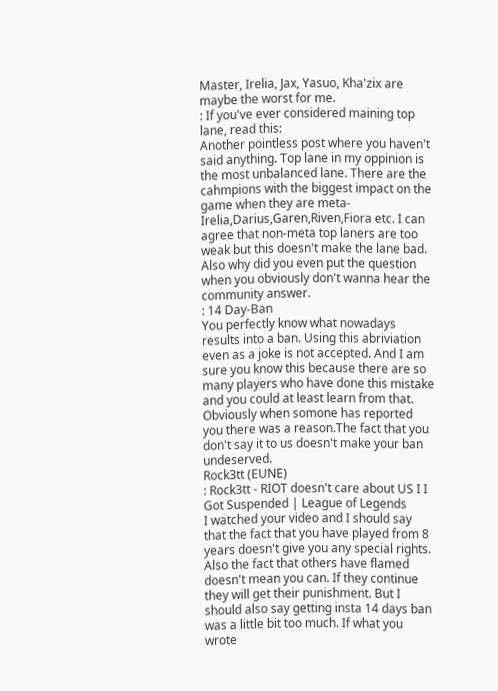Master, Irelia, Jax, Yasuo, Kha'zix are maybe the worst for me.
: If you've ever considered maining top lane, read this:
Another pointless post where you haven't said anything. Top lane in my oppinion is the most unbalanced lane. There are the cahmpions with the biggest impact on the game when they are meta- Irelia,Darius,Garen,Riven,Fiora etc. I can agree that non-meta top laners are too weak but this doesn't make the lane bad. Also why did you even put the question when you obviously don't wanna hear the community answer.
: 14 Day-Ban
You perfectly know what nowadays results into a ban. Using this abriviation even as a joke is not accepted. And I am sure you know this because there are so many players who have done this mistake and you could at least learn from that. Obviously when somone has reported you there was a reason.The fact that you don't say it to us doesn't make your ban undeserved.
Rock3tt (EUNE)
: Rock3tt - RIOT doesn't care about US I I Got Suspended | League of Legends
I watched your video and I should say that the fact that you have played from 8 years doesn't give you any special rights. Also the fact that others have flamed doesn't mean you can. If they continue they will get their punishment. But I should also say getting insta 14 days ban was a little bit too much. If what you wrote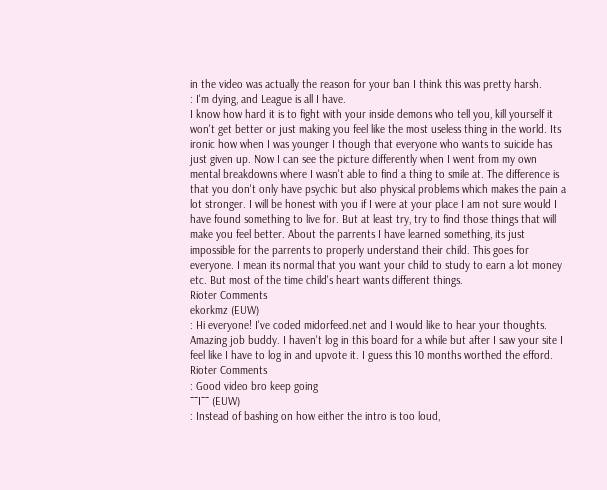in the video was actually the reason for your ban I think this was pretty harsh.
: I'm dying, and League is all I have.
I know how hard it is to fight with your inside demons who tell you, kill yourself it won't get better or just making you feel like the most useless thing in the world. Its ironic how when I was younger I though that everyone who wants to suicide has just given up. Now I can see the picture differently when I went from my own mental breakdowns where I wasn't able to find a thing to smile at. The difference is that you don't only have psychic but also physical problems which makes the pain a lot stronger. I will be honest with you if I were at your place I am not sure would I have found something to live for. But at least try, try to find those things that will make you feel better. About the parrents I have learned something, its just impossible for the parrents to properly understand their child. This goes for everyone. I mean its normal that you want your child to study to earn a lot money etc. But most of the time child's heart wants different things.
Rioter Comments
ekorkmz (EUW)
: Hi everyone! I've coded midorfeed.net and I would like to hear your thoughts.
Amazing job buddy. I haven't log in this board for a while but after I saw your site I feel like I have to log in and upvote it. I guess this 10 months worthed the efford.
Rioter Comments
: Good video bro keep going
ˉˉIˉˉ (EUW)
: Instead of bashing on how either the intro is too loud,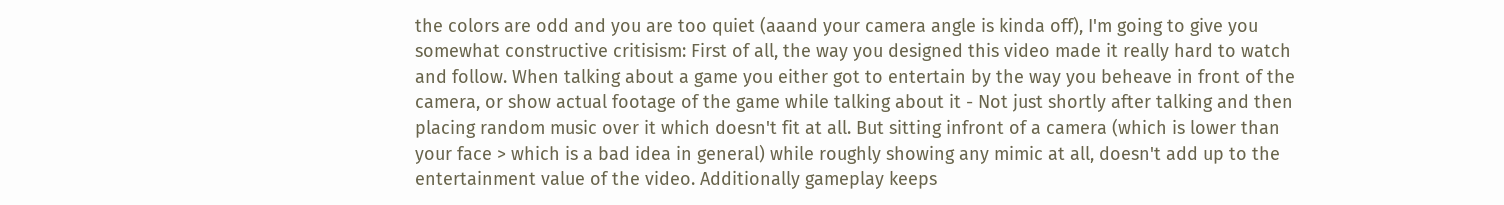the colors are odd and you are too quiet (aaand your camera angle is kinda off), I'm going to give you somewhat constructive critisism: First of all, the way you designed this video made it really hard to watch and follow. When talking about a game you either got to entertain by the way you beheave in front of the camera, or show actual footage of the game while talking about it - Not just shortly after talking and then placing random music over it which doesn't fit at all. But sitting infront of a camera (which is lower than your face > which is a bad idea in general) while roughly showing any mimic at all, doesn't add up to the entertainment value of the video. Additionally gameplay keeps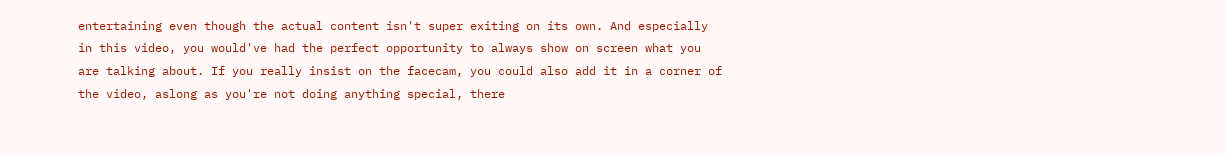entertaining even though the actual content isn't super exiting on its own. And especially in this video, you would've had the perfect opportunity to always show on screen what you are talking about. If you really insist on the facecam, you could also add it in a corner of the video, aslong as you're not doing anything special, there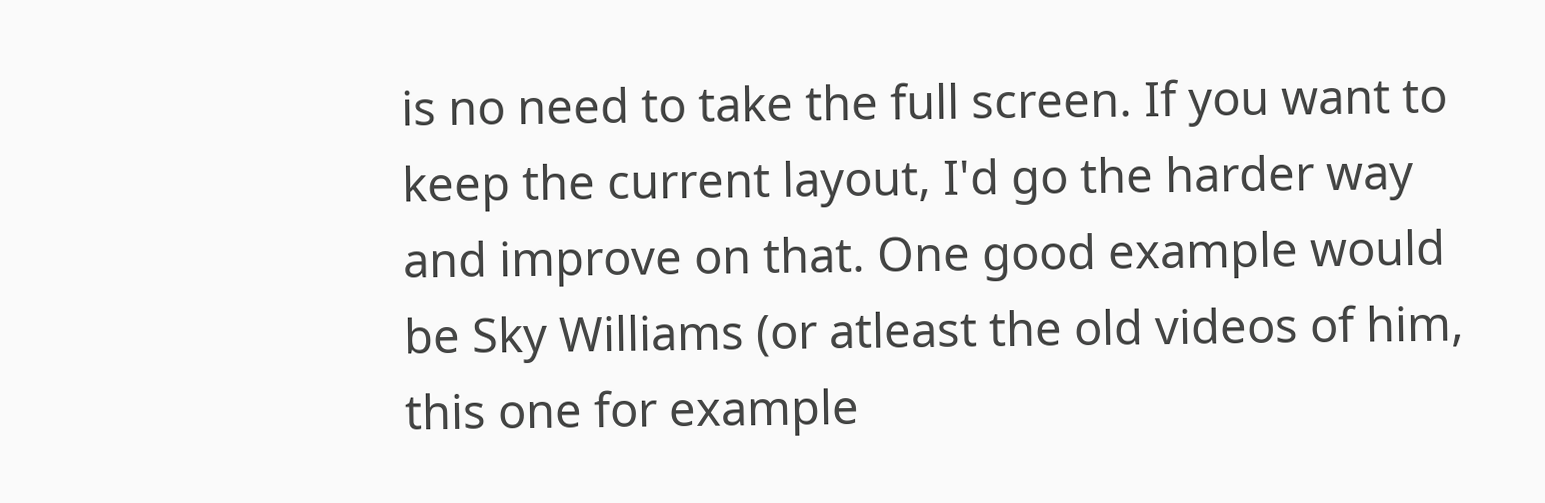is no need to take the full screen. If you want to keep the current layout, I'd go the harder way and improve on that. One good example would be Sky Williams (or atleast the old videos of him, this one for example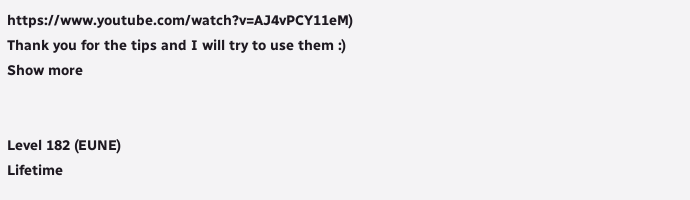https://www.youtube.com/watch?v=AJ4vPCY11eM)
Thank you for the tips and I will try to use them :)
Show more


Level 182 (EUNE)
Lifetime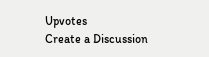Upvotes
Create a Discussion